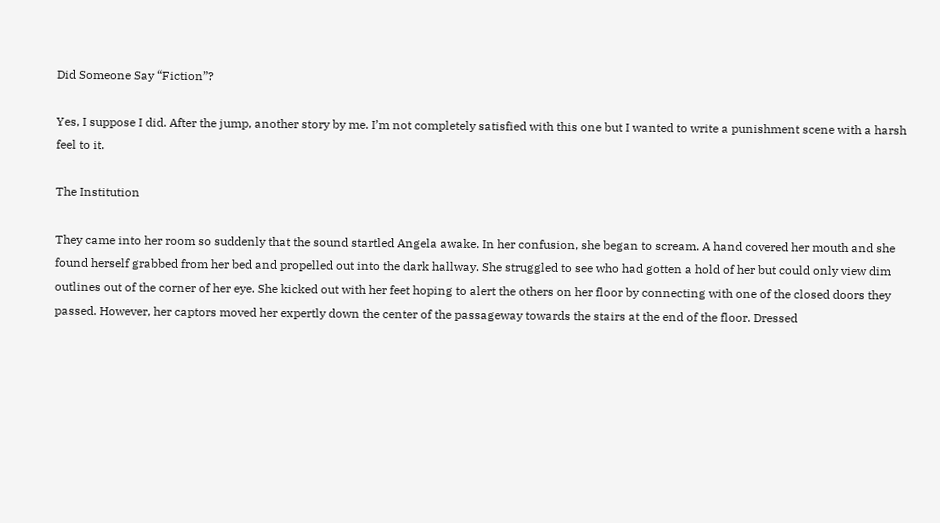Did Someone Say “Fiction”?

Yes, I suppose I did. After the jump, another story by me. I’m not completely satisfied with this one but I wanted to write a punishment scene with a harsh feel to it.

The Institution

They came into her room so suddenly that the sound startled Angela awake. In her confusion, she began to scream. A hand covered her mouth and she found herself grabbed from her bed and propelled out into the dark hallway. She struggled to see who had gotten a hold of her but could only view dim outlines out of the corner of her eye. She kicked out with her feet hoping to alert the others on her floor by connecting with one of the closed doors they passed. However, her captors moved her expertly down the center of the passageway towards the stairs at the end of the floor. Dressed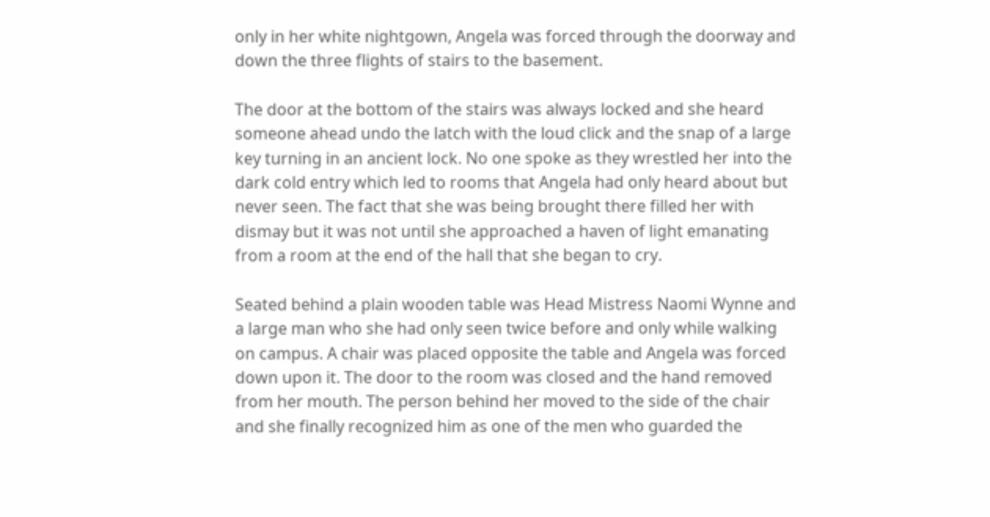only in her white nightgown, Angela was forced through the doorway and down the three flights of stairs to the basement.

The door at the bottom of the stairs was always locked and she heard someone ahead undo the latch with the loud click and the snap of a large key turning in an ancient lock. No one spoke as they wrestled her into the dark cold entry which led to rooms that Angela had only heard about but never seen. The fact that she was being brought there filled her with dismay but it was not until she approached a haven of light emanating from a room at the end of the hall that she began to cry.

Seated behind a plain wooden table was Head Mistress Naomi Wynne and a large man who she had only seen twice before and only while walking on campus. A chair was placed opposite the table and Angela was forced down upon it. The door to the room was closed and the hand removed from her mouth. The person behind her moved to the side of the chair and she finally recognized him as one of the men who guarded the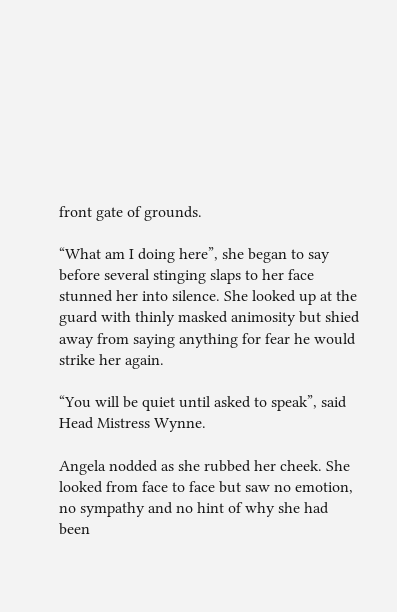front gate of grounds.

“What am I doing here”, she began to say before several stinging slaps to her face stunned her into silence. She looked up at the guard with thinly masked animosity but shied away from saying anything for fear he would strike her again.

“You will be quiet until asked to speak”, said Head Mistress Wynne.

Angela nodded as she rubbed her cheek. She looked from face to face but saw no emotion, no sympathy and no hint of why she had been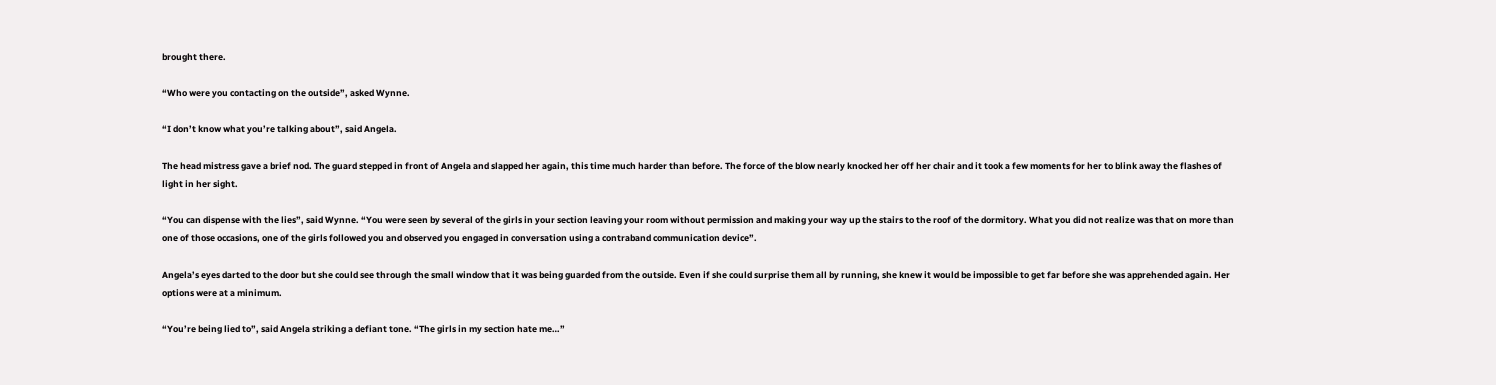brought there.

“Who were you contacting on the outside”, asked Wynne.

“I don’t know what you’re talking about”, said Angela.

The head mistress gave a brief nod. The guard stepped in front of Angela and slapped her again, this time much harder than before. The force of the blow nearly knocked her off her chair and it took a few moments for her to blink away the flashes of light in her sight.

“You can dispense with the lies”, said Wynne. “You were seen by several of the girls in your section leaving your room without permission and making your way up the stairs to the roof of the dormitory. What you did not realize was that on more than one of those occasions, one of the girls followed you and observed you engaged in conversation using a contraband communication device”.

Angela’s eyes darted to the door but she could see through the small window that it was being guarded from the outside. Even if she could surprise them all by running, she knew it would be impossible to get far before she was apprehended again. Her options were at a minimum.

“You’re being lied to”, said Angela striking a defiant tone. “The girls in my section hate me…”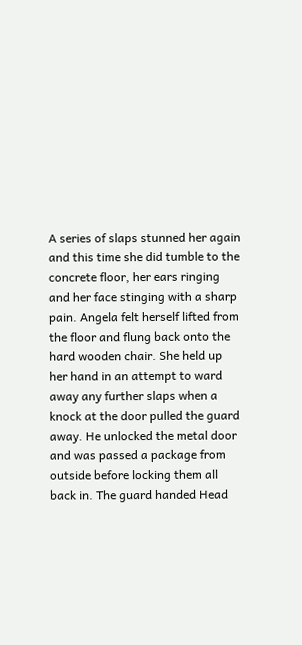A series of slaps stunned her again and this time she did tumble to the concrete floor, her ears ringing and her face stinging with a sharp pain. Angela felt herself lifted from the floor and flung back onto the hard wooden chair. She held up her hand in an attempt to ward away any further slaps when a knock at the door pulled the guard away. He unlocked the metal door and was passed a package from outside before locking them all back in. The guard handed Head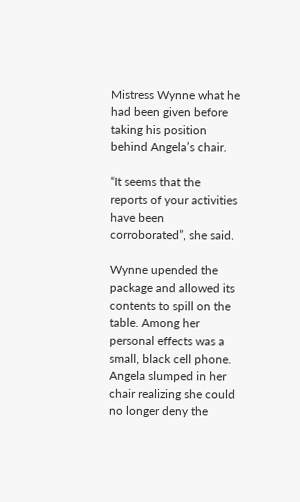Mistress Wynne what he had been given before taking his position behind Angela’s chair.

“It seems that the reports of your activities have been corroborated”, she said.

Wynne upended the package and allowed its contents to spill on the table. Among her personal effects was a small, black cell phone. Angela slumped in her chair realizing she could no longer deny the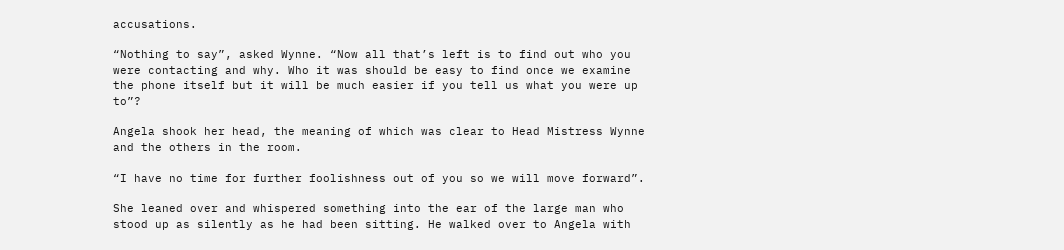accusations.

“Nothing to say”, asked Wynne. “Now all that’s left is to find out who you were contacting and why. Who it was should be easy to find once we examine the phone itself but it will be much easier if you tell us what you were up to”?

Angela shook her head, the meaning of which was clear to Head Mistress Wynne and the others in the room.

“I have no time for further foolishness out of you so we will move forward”.

She leaned over and whispered something into the ear of the large man who stood up as silently as he had been sitting. He walked over to Angela with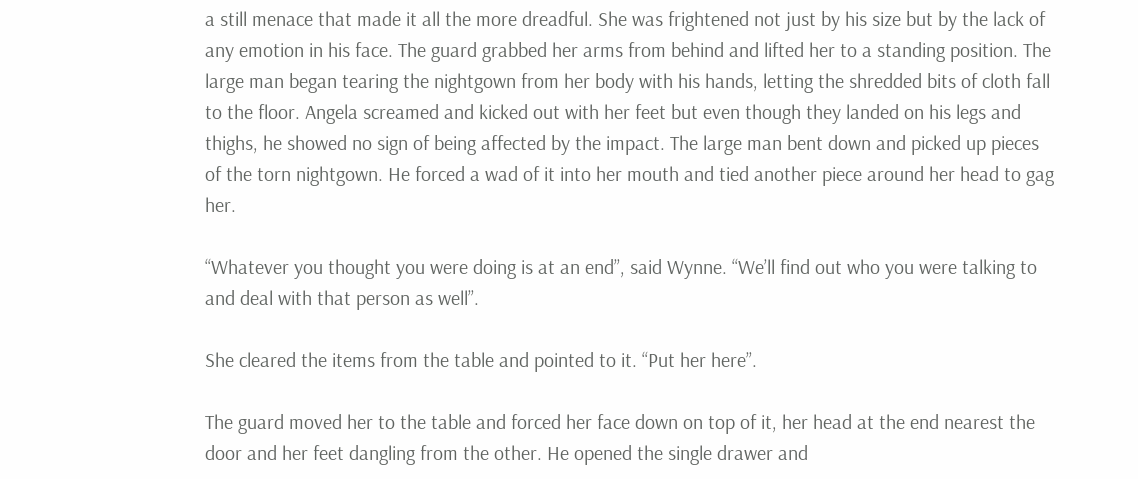a still menace that made it all the more dreadful. She was frightened not just by his size but by the lack of any emotion in his face. The guard grabbed her arms from behind and lifted her to a standing position. The large man began tearing the nightgown from her body with his hands, letting the shredded bits of cloth fall to the floor. Angela screamed and kicked out with her feet but even though they landed on his legs and thighs, he showed no sign of being affected by the impact. The large man bent down and picked up pieces of the torn nightgown. He forced a wad of it into her mouth and tied another piece around her head to gag her.

“Whatever you thought you were doing is at an end”, said Wynne. “We’ll find out who you were talking to and deal with that person as well”.

She cleared the items from the table and pointed to it. “Put her here”.

The guard moved her to the table and forced her face down on top of it, her head at the end nearest the door and her feet dangling from the other. He opened the single drawer and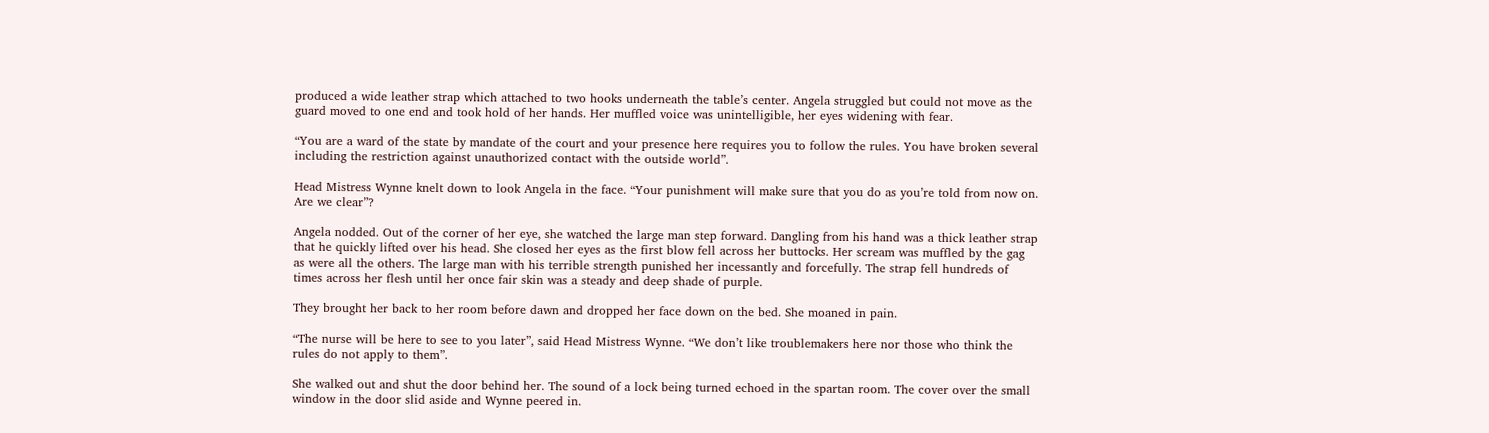produced a wide leather strap which attached to two hooks underneath the table’s center. Angela struggled but could not move as the guard moved to one end and took hold of her hands. Her muffled voice was unintelligible, her eyes widening with fear.

“You are a ward of the state by mandate of the court and your presence here requires you to follow the rules. You have broken several including the restriction against unauthorized contact with the outside world”.

Head Mistress Wynne knelt down to look Angela in the face. “Your punishment will make sure that you do as you’re told from now on. Are we clear”?

Angela nodded. Out of the corner of her eye, she watched the large man step forward. Dangling from his hand was a thick leather strap that he quickly lifted over his head. She closed her eyes as the first blow fell across her buttocks. Her scream was muffled by the gag as were all the others. The large man with his terrible strength punished her incessantly and forcefully. The strap fell hundreds of times across her flesh until her once fair skin was a steady and deep shade of purple.

They brought her back to her room before dawn and dropped her face down on the bed. She moaned in pain.

“The nurse will be here to see to you later”, said Head Mistress Wynne. “We don’t like troublemakers here nor those who think the rules do not apply to them”.

She walked out and shut the door behind her. The sound of a lock being turned echoed in the spartan room. The cover over the small window in the door slid aside and Wynne peered in.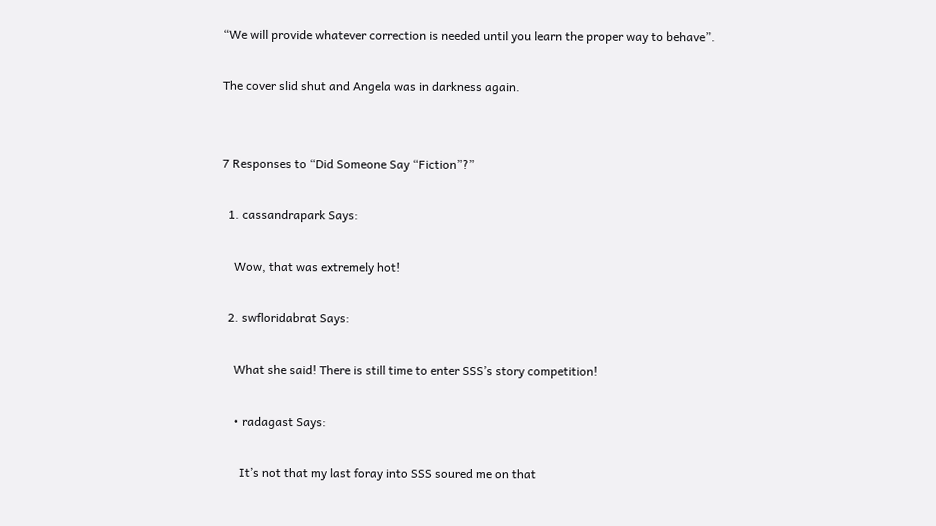“We will provide whatever correction is needed until you learn the proper way to behave”.

The cover slid shut and Angela was in darkness again.


7 Responses to “Did Someone Say “Fiction”?”

  1. cassandrapark Says:

    Wow, that was extremely hot!

  2. swfloridabrat Says:

    What she said! There is still time to enter SSS’s story competition!

    • radagast Says:

      It’s not that my last foray into SSS soured me on that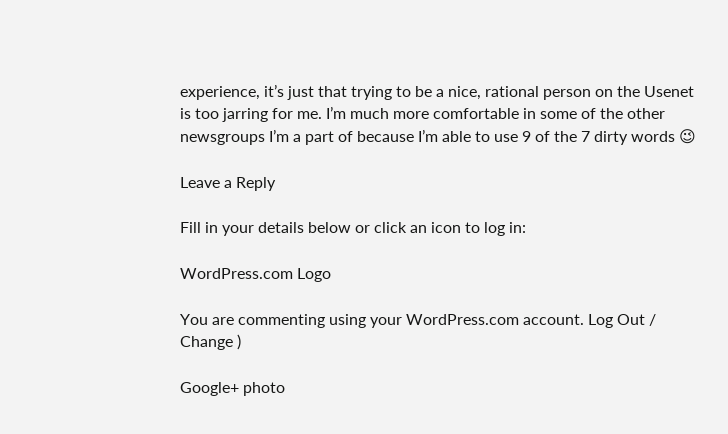experience, it’s just that trying to be a nice, rational person on the Usenet is too jarring for me. I’m much more comfortable in some of the other newsgroups I’m a part of because I’m able to use 9 of the 7 dirty words 😉

Leave a Reply

Fill in your details below or click an icon to log in:

WordPress.com Logo

You are commenting using your WordPress.com account. Log Out /  Change )

Google+ photo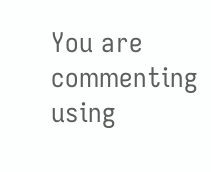You are commenting using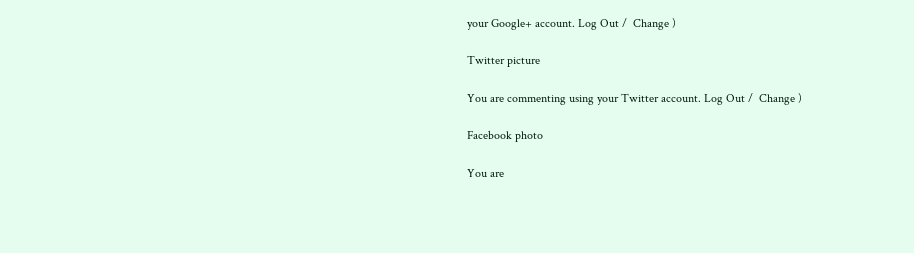your Google+ account. Log Out /  Change )

Twitter picture

You are commenting using your Twitter account. Log Out /  Change )

Facebook photo

You are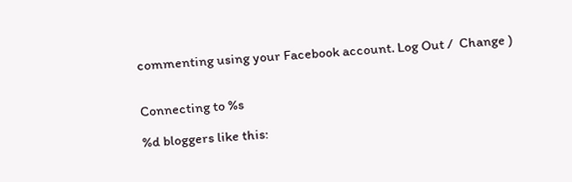commenting using your Facebook account. Log Out /  Change )


Connecting to %s

%d bloggers like this: